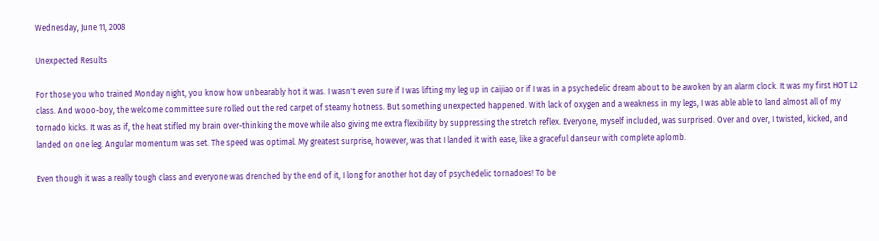Wednesday, June 11, 2008

Unexpected Results

For those you who trained Monday night, you know how unbearably hot it was. I wasn't even sure if I was lifting my leg up in caijiao or if I was in a psychedelic dream about to be awoken by an alarm clock. It was my first HOT L2 class. And wooo-boy, the welcome committee sure rolled out the red carpet of steamy hotness. But something unexpected happened. With lack of oxygen and a weakness in my legs, I was able able to land almost all of my tornado kicks. It was as if, the heat stifled my brain over-thinking the move while also giving me extra flexibility by suppressing the stretch reflex. Everyone, myself included, was surprised. Over and over, I twisted, kicked, and landed on one leg. Angular momentum was set. The speed was optimal. My greatest surprise, however, was that I landed it with ease, like a graceful danseur with complete aplomb.

Even though it was a really tough class and everyone was drenched by the end of it, I long for another hot day of psychedelic tornadoes! To be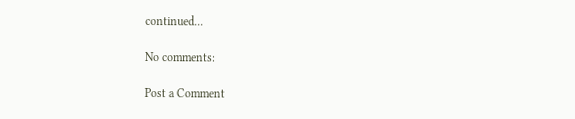continued...

No comments:

Post a Comment